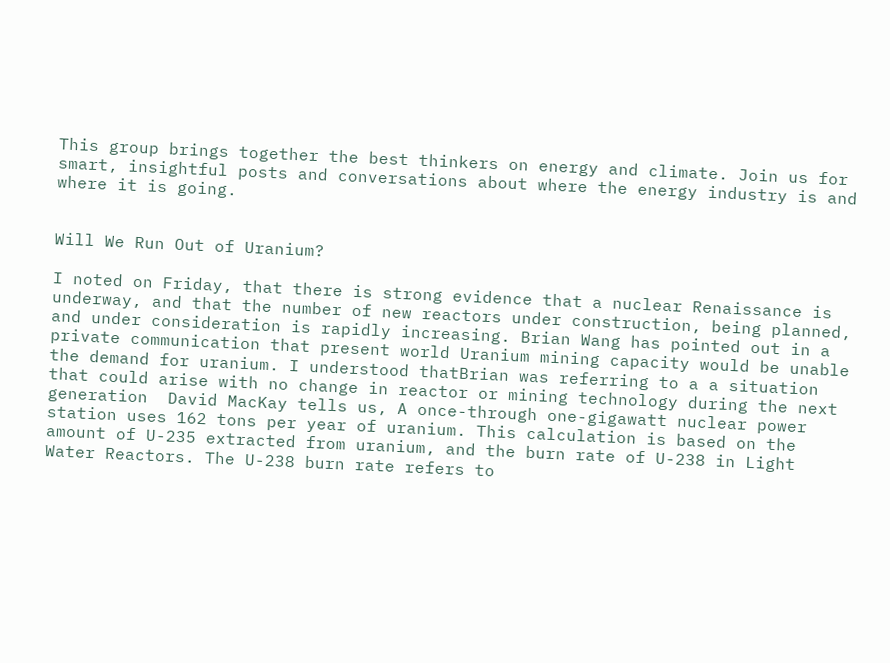This group brings together the best thinkers on energy and climate. Join us for smart, insightful posts and conversations about where the energy industry is and where it is going.


Will We Run Out of Uranium?

I noted on Friday, that there is strong evidence that a nuclear Renaissance is underway, and that the number of new reactors under construction, being planned, and under consideration is rapidly increasing. Brian Wang has pointed out in a private communication that present world Uranium mining capacity would be unable the demand for uranium. I understood thatBrian was referring to a a situation that could arise with no change in reactor or mining technology during the next generation  David MacKay tells us, A once-through one-gigawatt nuclear power station uses 162 tons per year of uranium. This calculation is based on the amount of U-235 extracted from uranium, and the burn rate of U-238 in Light Water Reactors. The U-238 burn rate refers to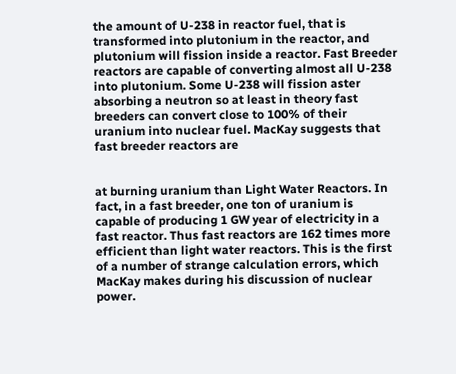the amount of U-238 in reactor fuel, that is transformed into plutonium in the reactor, and plutonium will fission inside a reactor. Fast Breeder reactors are capable of converting almost all U-238 into plutonium. Some U-238 will fission aster absorbing a neutron so at least in theory fast breeders can convert close to 100% of their uranium into nuclear fuel. MacKay suggests that fast breeder reactors are


at burning uranium than Light Water Reactors. In fact, in a fast breeder, one ton of uranium is capable of producing 1 GW year of electricity in a fast reactor. Thus fast reactors are 162 times more efficient than light water reactors. This is the first of a number of strange calculation errors, which MacKay makes during his discussion of nuclear power.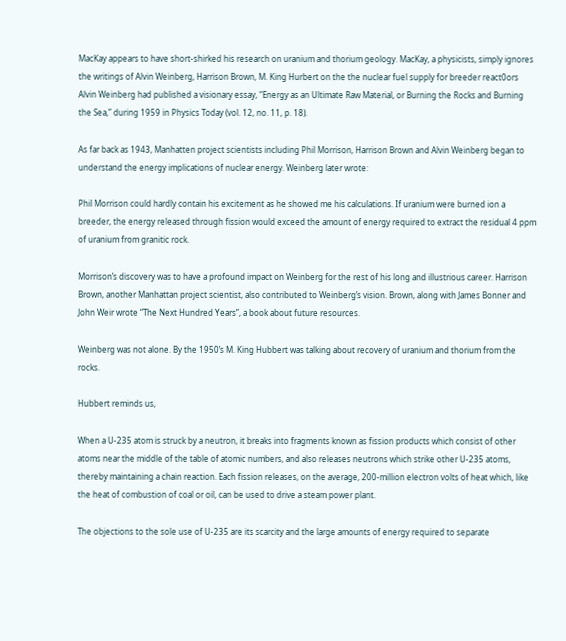MacKay appears to have short-shirked his research on uranium and thorium geology. MacKay, a physicists, simply ignores the writings of Alvin Weinberg, Harrison Brown, M. King Hurbert on the the nuclear fuel supply for breeder react0ors
Alvin Weinberg had published a visionary essay, “Energy as an Ultimate Raw Material, or Burning the Rocks and Burning the Sea,” during 1959 in Physics Today (vol. 12, no. 11, p. 18).

As far back as 1943, Manhatten project scientists including Phil Morrison, Harrison Brown and Alvin Weinberg began to understand the energy implications of nuclear energy. Weinberg later wrote:

Phil Morrison could hardly contain his excitement as he showed me his calculations. If uranium were burned ion a breeder, the energy released through fission would exceed the amount of energy required to extract the residual 4 ppm of uranium from granitic rock.

Morrison’s discovery was to have a profound impact on Weinberg for the rest of his long and illustrious career. Harrison Brown, another Manhattan project scientist, also contributed to Weinberg’s vision. Brown, along with James Bonner and John Weir wrote “The Next Hundred Years”, a book about future resources.

Weinberg was not alone. By the 1950’s M. King Hubbert was talking about recovery of uranium and thorium from the rocks.

Hubbert reminds us,

When a U-235 atom is struck by a neutron, it breaks into fragments known as fission products which consist of other atoms near the middle of the table of atomic numbers, and also releases neutrons which strike other U-235 atoms, thereby maintaining a chain reaction. Each fission releases, on the average, 200-million electron volts of heat which, like the heat of combustion of coal or oil, can be used to drive a steam power plant.

The objections to the sole use of U-235 are its scarcity and the large amounts of energy required to separate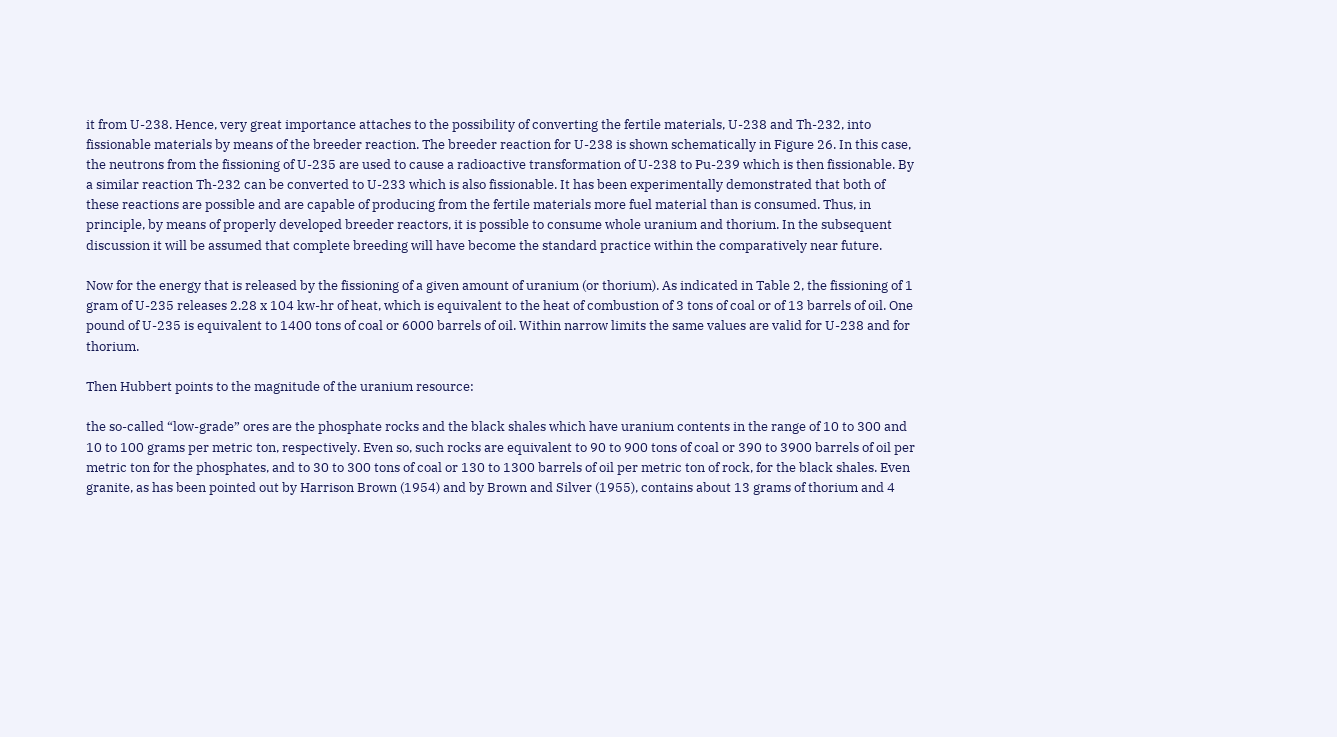it from U-238. Hence, very great importance attaches to the possibility of converting the fertile materials, U-238 and Th-232, into fissionable materials by means of the breeder reaction. The breeder reaction for U-238 is shown schematically in Figure 26. In this case, the neutrons from the fissioning of U-235 are used to cause a radioactive transformation of U-238 to Pu-239 which is then fissionable. By a similar reaction Th-232 can be converted to U-233 which is also fissionable. It has been experimentally demonstrated that both of these reactions are possible and are capable of producing from the fertile materials more fuel material than is consumed. Thus, in principle, by means of properly developed breeder reactors, it is possible to consume whole uranium and thorium. In the subsequent discussion it will be assumed that complete breeding will have become the standard practice within the comparatively near future.

Now for the energy that is released by the fissioning of a given amount of uranium (or thorium). As indicated in Table 2, the fissioning of 1 gram of U-235 releases 2.28 x 104 kw-hr of heat, which is equivalent to the heat of combustion of 3 tons of coal or of 13 barrels of oil. One pound of U-235 is equivalent to 1400 tons of coal or 6000 barrels of oil. Within narrow limits the same values are valid for U-238 and for thorium.

Then Hubbert points to the magnitude of the uranium resource:

the so-called “low-grade” ores are the phosphate rocks and the black shales which have uranium contents in the range of 10 to 300 and 10 to 100 grams per metric ton, respectively. Even so, such rocks are equivalent to 90 to 900 tons of coal or 390 to 3900 barrels of oil per metric ton for the phosphates, and to 30 to 300 tons of coal or 130 to 1300 barrels of oil per metric ton of rock, for the black shales. Even granite, as has been pointed out by Harrison Brown (1954) and by Brown and Silver (1955), contains about 13 grams of thorium and 4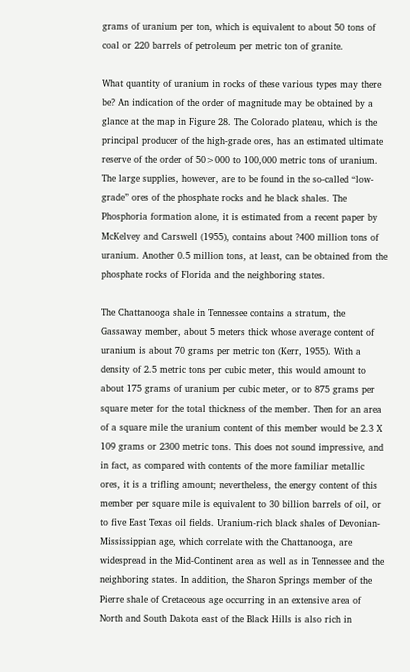grams of uranium per ton, which is equivalent to about 50 tons of coal or 220 barrels of petroleum per metric ton of granite.

What quantity of uranium in rocks of these various types may there be? An indication of the order of magnitude may be obtained by a glance at the map in Figure 28. The Colorado plateau, which is the principal producer of the high-grade ores, has an estimated ultimate reserve of the order of 50>000 to 100,000 metric tons of uranium. The large supplies, however, are to be found in the so-called “low-grade” ores of the phosphate rocks and he black shales. The Phosphoria formation alone, it is estimated from a recent paper by McKelvey and Carswell (1955), contains about ?400 million tons of uranium. Another 0.5 million tons, at least, can be obtained from the phosphate rocks of Florida and the neighboring states.

The Chattanooga shale in Tennessee contains a stratum, the Gassaway member, about 5 meters thick whose average content of uranium is about 70 grams per metric ton (Kerr, 1955). With a density of 2.5 metric tons per cubic meter, this would amount to about 175 grams of uranium per cubic meter, or to 875 grams per square meter for the total thickness of the member. Then for an area of a square mile the uranium content of this member would be 2.3 X 109 grams or 2300 metric tons. This does not sound impressive, and in fact, as compared with contents of the more familiar metallic ores, it is a trifling amount; nevertheless, the energy content of this member per square mile is equivalent to 30 billion barrels of oil, or to five East Texas oil fields. Uranium-rich black shales of Devonian-Mississippian age, which correlate with the Chattanooga, are widespread in the Mid-Continent area as well as in Tennessee and the neighboring states. In addition, the Sharon Springs member of the Pierre shale of Cretaceous age occurring in an extensive area of North and South Dakota east of the Black Hills is also rich in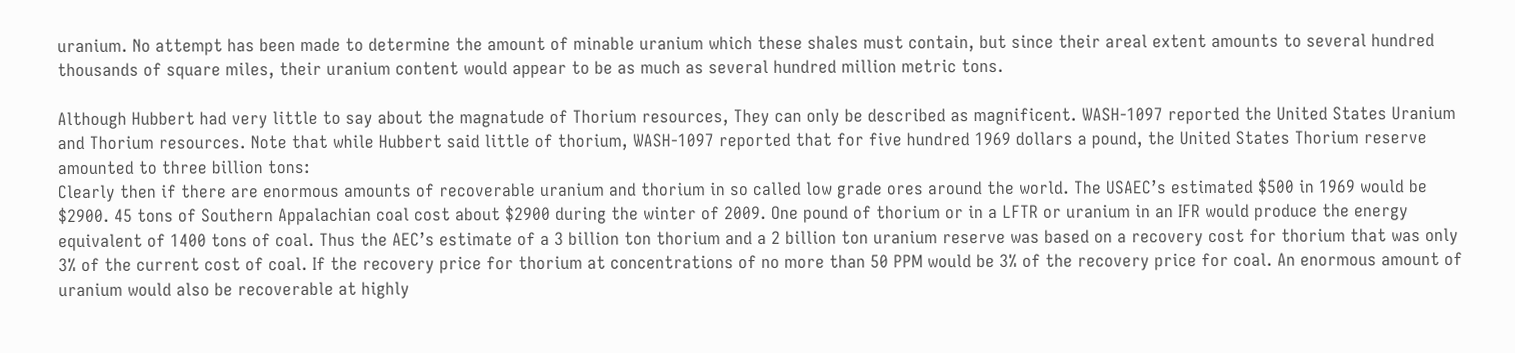uranium. No attempt has been made to determine the amount of minable uranium which these shales must contain, but since their areal extent amounts to several hundred thousands of square miles, their uranium content would appear to be as much as several hundred million metric tons.

Although Hubbert had very little to say about the magnatude of Thorium resources, They can only be described as magnificent. WASH-1097 reported the United States Uranium and Thorium resources. Note that while Hubbert said little of thorium, WASH-1097 reported that for five hundred 1969 dollars a pound, the United States Thorium reserve amounted to three billion tons:
Clearly then if there are enormous amounts of recoverable uranium and thorium in so called low grade ores around the world. The USAEC’s estimated $500 in 1969 would be $2900. 45 tons of Southern Appalachian coal cost about $2900 during the winter of 2009. One pound of thorium or in a LFTR or uranium in an IFR would produce the energy equivalent of 1400 tons of coal. Thus the AEC’s estimate of a 3 billion ton thorium and a 2 billion ton uranium reserve was based on a recovery cost for thorium that was only 3% of the current cost of coal. If the recovery price for thorium at concentrations of no more than 50 PPM would be 3% of the recovery price for coal. An enormous amount of uranium would also be recoverable at highly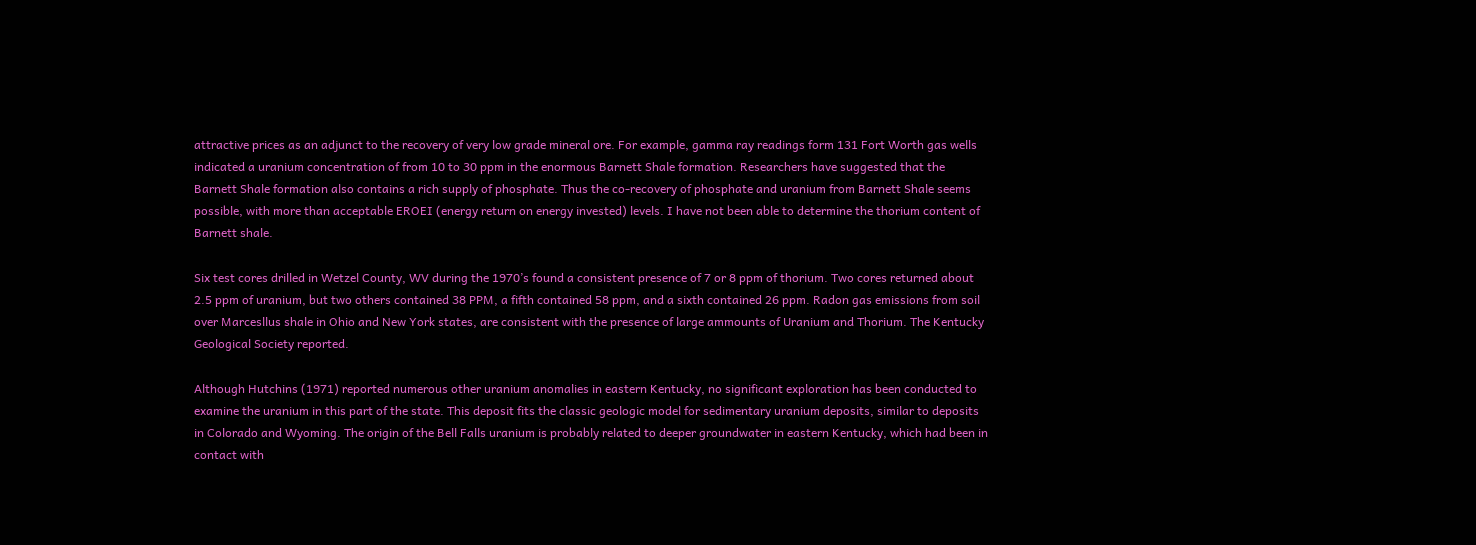attractive prices as an adjunct to the recovery of very low grade mineral ore. For example, gamma ray readings form 131 Fort Worth gas wells indicated a uranium concentration of from 10 to 30 ppm in the enormous Barnett Shale formation. Researchers have suggested that the Barnett Shale formation also contains a rich supply of phosphate. Thus the co-recovery of phosphate and uranium from Barnett Shale seems possible, with more than acceptable EROEI (energy return on energy invested) levels. I have not been able to determine the thorium content of Barnett shale.

Six test cores drilled in Wetzel County, WV during the 1970’s found a consistent presence of 7 or 8 ppm of thorium. Two cores returned about 2.5 ppm of uranium, but two others contained 38 PPM, a fifth contained 58 ppm, and a sixth contained 26 ppm. Radon gas emissions from soil over Marcesllus shale in Ohio and New York states, are consistent with the presence of large ammounts of Uranium and Thorium. The Kentucky Geological Society reported.

Although Hutchins (1971) reported numerous other uranium anomalies in eastern Kentucky, no significant exploration has been conducted to examine the uranium in this part of the state. This deposit fits the classic geologic model for sedimentary uranium deposits, similar to deposits in Colorado and Wyoming. The origin of the Bell Falls uranium is probably related to deeper groundwater in eastern Kentucky, which had been in contact with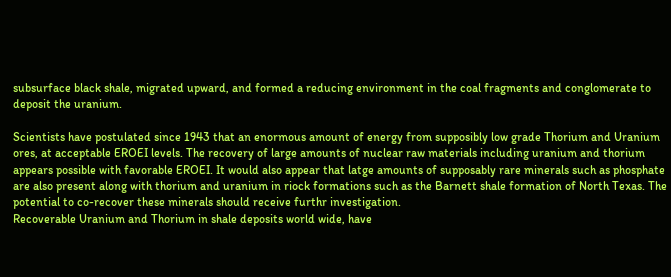subsurface black shale, migrated upward, and formed a reducing environment in the coal fragments and conglomerate to deposit the uranium.

Scientists have postulated since 1943 that an enormous amount of energy from supposibly low grade Thorium and Uranium ores, at acceptable EROEI levels. The recovery of large amounts of nuclear raw materials including uranium and thorium appears possible with favorable EROEI. It would also appear that latge amounts of supposably rare minerals such as phosphate are also present along with thorium and uranium in riock formations such as the Barnett shale formation of North Texas. The potential to co-recover these minerals should receive furthr investigation.
Recoverable Uranium and Thorium in shale deposits world wide, have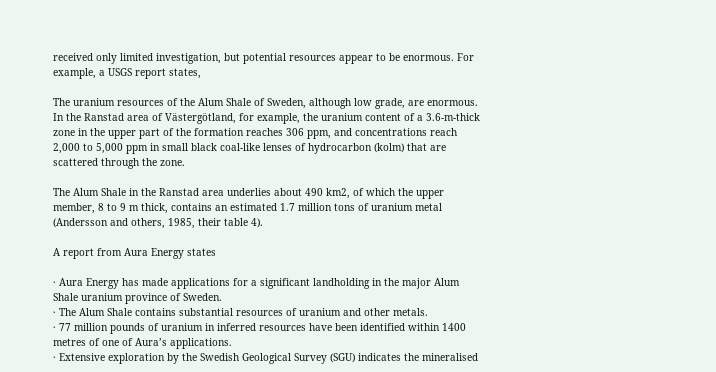received only limited investigation, but potential resources appear to be enormous. For example, a USGS report states,

The uranium resources of the Alum Shale of Sweden, although low grade, are enormous. In the Ranstad area of Västergötland, for example, the uranium content of a 3.6-m-thick zone in the upper part of the formation reaches 306 ppm, and concentrations reach 2,000 to 5,000 ppm in small black coal-like lenses of hydrocarbon (kolm) that are scattered through the zone.

The Alum Shale in the Ranstad area underlies about 490 km2, of which the upper member, 8 to 9 m thick, contains an estimated 1.7 million tons of uranium metal (Andersson and others, 1985, their table 4).

A report from Aura Energy states

· Aura Energy has made applications for a significant landholding in the major Alum Shale uranium province of Sweden.
· The Alum Shale contains substantial resources of uranium and other metals.
· 77 million pounds of uranium in inferred resources have been identified within 1400 metres of one of Aura’s applications.
· Extensive exploration by the Swedish Geological Survey (SGU) indicates the mineralised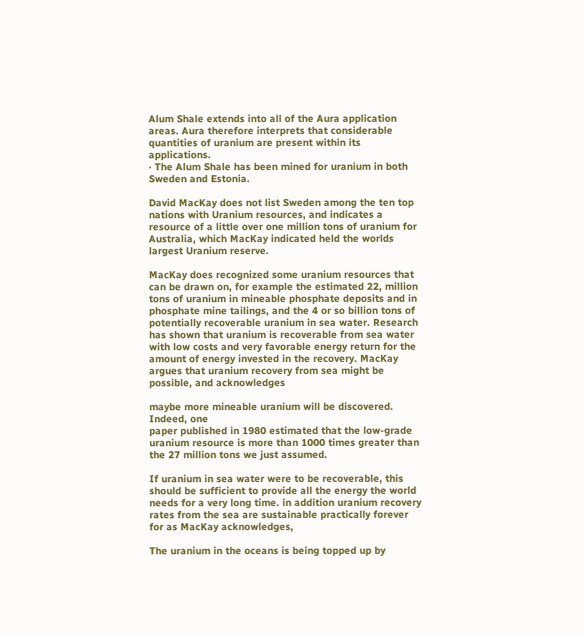Alum Shale extends into all of the Aura application areas. Aura therefore interprets that considerable quantities of uranium are present within its applications.
· The Alum Shale has been mined for uranium in both Sweden and Estonia.

David MacKay does not list Sweden among the ten top nations with Uranium resources, and indicates a resource of a little over one million tons of uranium for Australia, which MacKay indicated held the worlds largest Uranium reserve.

MacKay does recognized some uranium resources that can be drawn on, for example the estimated 22, million tons of uranium in mineable phosphate deposits and in phosphate mine tailings, and the 4 or so billion tons of potentially recoverable uranium in sea water. Research has shown that uranium is recoverable from sea water with low costs and very favorable energy return for the amount of energy invested in the recovery. MacKay argues that uranium recovery from sea might be possible, and acknowledges

maybe more mineable uranium will be discovered. Indeed, one
paper published in 1980 estimated that the low-grade uranium resource is more than 1000 times greater than the 27 million tons we just assumed.

If uranium in sea water were to be recoverable, this should be sufficient to provide all the energy the world needs for a very long time. in addition uranium recovery rates from the sea are sustainable practically forever for as MacKay acknowledges,

The uranium in the oceans is being topped up by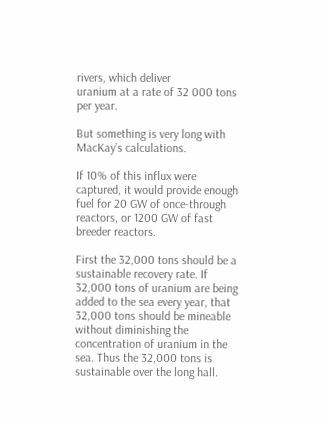rivers, which deliver
uranium at a rate of 32 000 tons per year.

But something is very long with MacKay’s calculations.

If 10% of this influx were captured, it would provide enough fuel for 20 GW of once-through reactors, or 1200 GW of fast breeder reactors.

First the 32,000 tons should be a sustainable recovery rate. If 32,000 tons of uranium are being added to the sea every year, that 32,000 tons should be mineable without diminishing the concentration of uranium in the sea. Thus the 32,000 tons is sustainable over the long hall.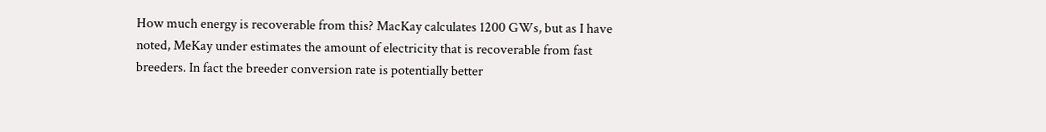How much energy is recoverable from this? MacKay calculates 1200 GWs, but as I have noted, MeKay under estimates the amount of electricity that is recoverable from fast breeders. In fact the breeder conversion rate is potentially better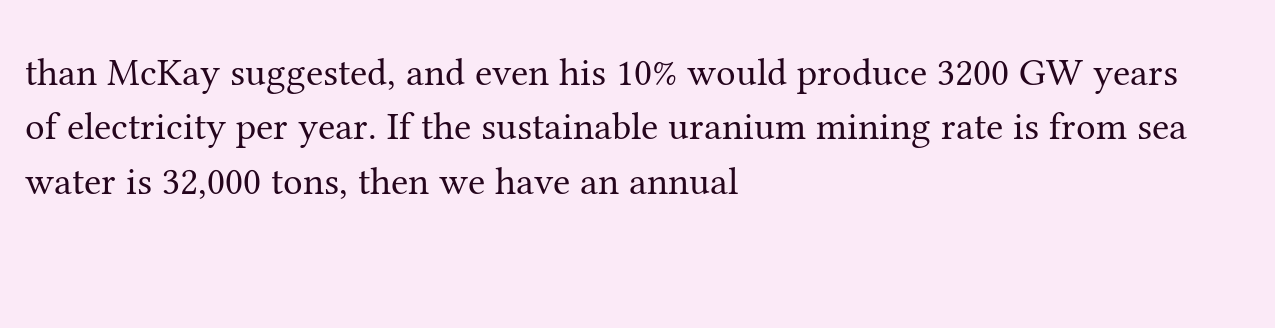than McKay suggested, and even his 10% would produce 3200 GW years of electricity per year. If the sustainable uranium mining rate is from sea water is 32,000 tons, then we have an annual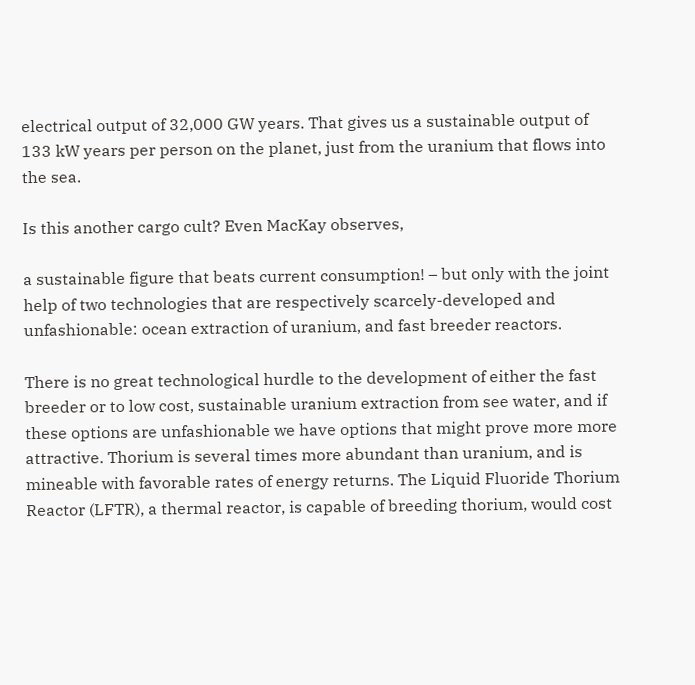electrical output of 32,000 GW years. That gives us a sustainable output of 133 kW years per person on the planet, just from the uranium that flows into the sea.

Is this another cargo cult? Even MacKay observes,

a sustainable figure that beats current consumption! – but only with the joint help of two technologies that are respectively scarcely-developed and unfashionable: ocean extraction of uranium, and fast breeder reactors.

There is no great technological hurdle to the development of either the fast breeder or to low cost, sustainable uranium extraction from see water, and if these options are unfashionable we have options that might prove more more attractive. Thorium is several times more abundant than uranium, and is mineable with favorable rates of energy returns. The Liquid Fluoride Thorium Reactor (LFTR), a thermal reactor, is capable of breeding thorium, would cost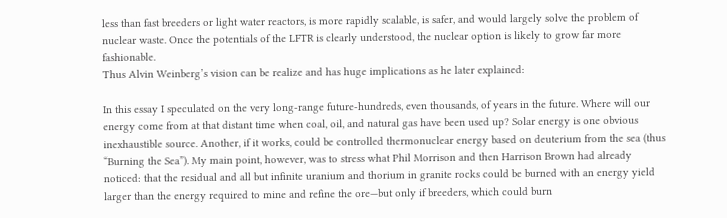less than fast breeders or light water reactors, is more rapidly scalable, is safer, and would largely solve the problem of nuclear waste. Once the potentials of the LFTR is clearly understood, the nuclear option is likely to grow far more fashionable.
Thus Alvin Weinberg’s vision can be realize and has huge implications as he later explained:

In this essay I speculated on the very long-range future-hundreds, even thousands, of years in the future. Where will our energy come from at that distant time when coal, oil, and natural gas have been used up? Solar energy is one obvious inexhaustible source. Another, if it works, could be controlled thermonuclear energy based on deuterium from the sea (thus “Burning the Sea”). My main point, however, was to stress what Phil Morrison and then Harrison Brown had already noticed: that the residual and all but infinite uranium and thorium in granite rocks could be burned with an energy yield larger than the energy required to mine and refine the ore—but only if breeders, which could burn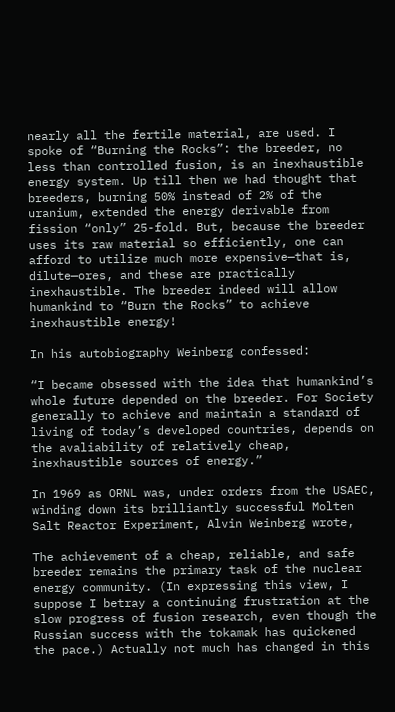nearly all the fertile material, are used. I spoke of “Burning the Rocks”: the breeder, no less than controlled fusion, is an inexhaustible energy system. Up till then we had thought that breeders, burning 50% instead of 2% of the uranium, extended the energy derivable from fission “only” 25-fold. But, because the breeder uses its raw material so efficiently, one can afford to utilize much more expensive—that is, dilute—ores, and these are practically inexhaustible. The breeder indeed will allow humankind to “Burn the Rocks” to achieve inexhaustible energy!

In his autobiography Weinberg confessed:

“I became obsessed with the idea that humankind’s whole future depended on the breeder. For Society generally to achieve and maintain a standard of living of today’s developed countries, depends on the avaliability of relatively cheap, inexhaustible sources of energy.”

In 1969 as ORNL was, under orders from the USAEC, winding down its brilliantly successful Molten Salt Reactor Experiment, Alvin Weinberg wrote,

The achievement of a cheap, reliable, and safe breeder remains the primary task of the nuclear energy community. (In expressing this view, I suppose I betray a continuing frustration at the slow progress of fusion research, even though the Russian success with the tokamak has quickened the pace.) Actually not much has changed in this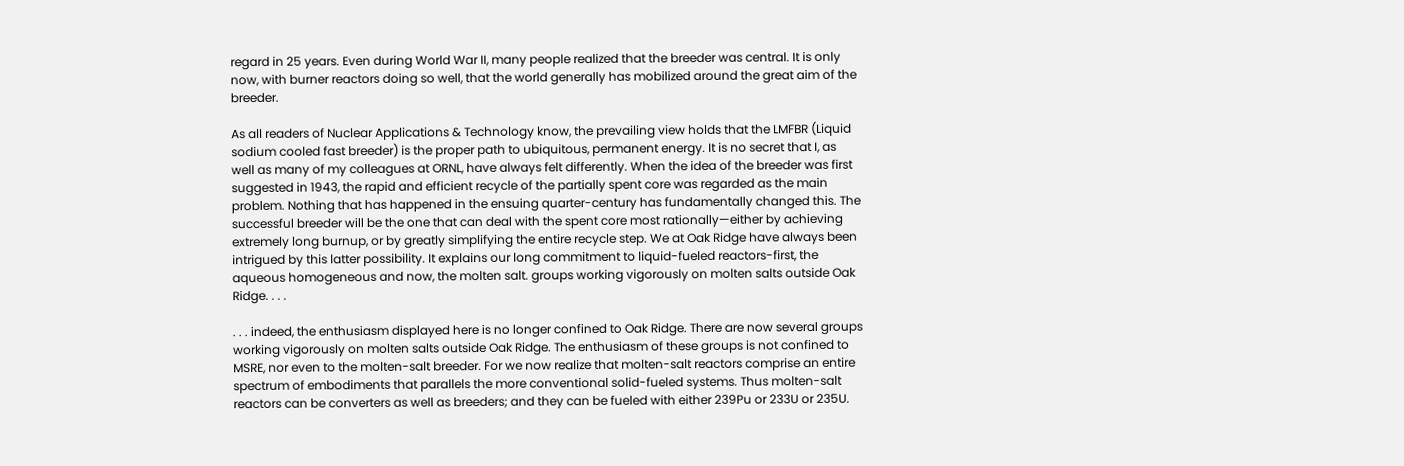regard in 25 years. Even during World War II, many people realized that the breeder was central. It is only now, with burner reactors doing so well, that the world generally has mobilized around the great aim of the breeder.

As all readers of Nuclear Applications & Technology know, the prevailing view holds that the LMFBR (Liquid sodium cooled fast breeder) is the proper path to ubiquitous, permanent energy. It is no secret that I, as well as many of my colleagues at ORNL, have always felt differently. When the idea of the breeder was first suggested in 1943, the rapid and efficient recycle of the partially spent core was regarded as the main problem. Nothing that has happened in the ensuing quarter-century has fundamentally changed this. The successful breeder will be the one that can deal with the spent core most rationally—either by achieving extremely long burnup, or by greatly simplifying the entire recycle step. We at Oak Ridge have always been intrigued by this latter possibility. It explains our long commitment to liquid-fueled reactors-first, the aqueous homogeneous and now, the molten salt. groups working vigorously on molten salts outside Oak Ridge. . . .

. . . indeed, the enthusiasm displayed here is no longer confined to Oak Ridge. There are now several groups working vigorously on molten salts outside Oak Ridge. The enthusiasm of these groups is not confined to MSRE, nor even to the molten-salt breeder. For we now realize that molten-salt reactors comprise an entire spectrum of embodiments that parallels the more conventional solid-fueled systems. Thus molten-salt reactors can be converters as well as breeders; and they can be fueled with either 239Pu or 233U or 235U.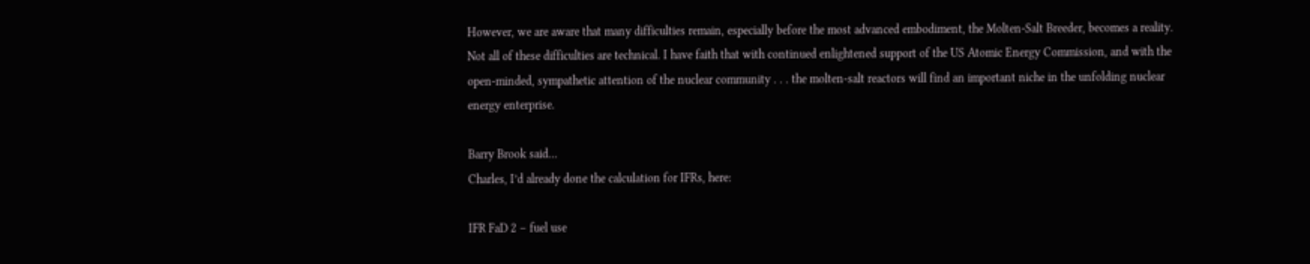However, we are aware that many difficulties remain, especially before the most advanced embodiment, the Molten-Salt Breeder, becomes a reality. Not all of these difficulties are technical. I have faith that with continued enlightened support of the US Atomic Energy Commission, and with the open-minded, sympathetic attention of the nuclear community . . . the molten-salt reactors will find an important niche in the unfolding nuclear energy enterprise.

Barry Brook said…
Charles, I’d already done the calculation for IFRs, here:

IFR FaD 2 – fuel use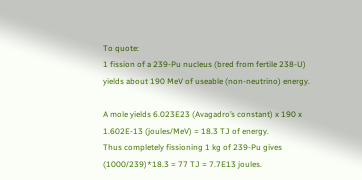To quote:
1 fission of a 239-Pu nucleus (bred from fertile 238-U) yields about 190 MeV of useable (non-neutrino) energy.

A mole yields 6.023E23 (Avagadro’s constant) x 190 x 1.602E-13 (joules/MeV) = 18.3 TJ of energy.
Thus completely fissioning 1 kg of 239-Pu gives (1000/239)*18.3 = 77 TJ = 7.7E13 joules.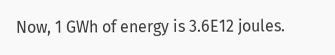Now, 1 GWh of energy is 3.6E12 joules.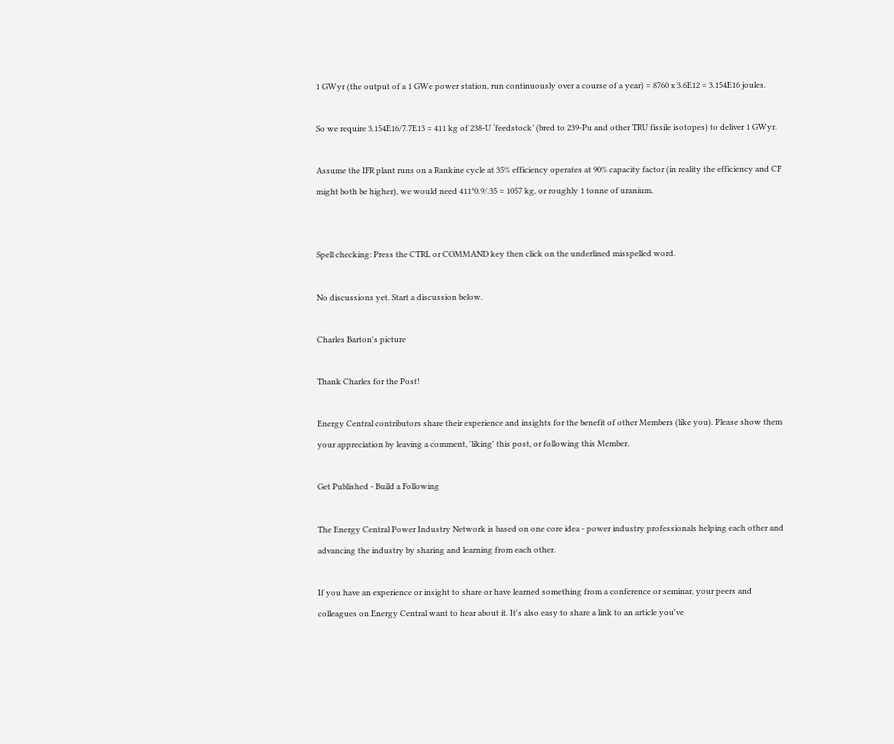1 GWyr (the output of a 1 GWe power station, run continuously over a course of a year) = 8760 x 3.6E12 = 3.154E16 joules.

So we require 3.154E16/7.7E13 = 411 kg of 238-U ‘feedstock’ (bred to 239-Pu and other TRU fissile isotopes) to deliver 1 GWyr.

Assume the IFR plant runs on a Rankine cycle at 35% efficiency operates at 90% capacity factor (in reality the efficiency and CF might both be higher), we would need 411*0.9/.35 = 1057 kg, or roughly 1 tonne of uranium.


Spell checking: Press the CTRL or COMMAND key then click on the underlined misspelled word.

No discussions yet. Start a discussion below.

Charles Barton's picture

Thank Charles for the Post!

Energy Central contributors share their experience and insights for the benefit of other Members (like you). Please show them your appreciation by leaving a comment, 'liking' this post, or following this Member.

Get Published - Build a Following

The Energy Central Power Industry Network is based on one core idea - power industry professionals helping each other and advancing the industry by sharing and learning from each other.

If you have an experience or insight to share or have learned something from a conference or seminar, your peers and colleagues on Energy Central want to hear about it. It's also easy to share a link to an article you've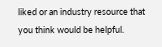liked or an industry resource that you think would be helpful.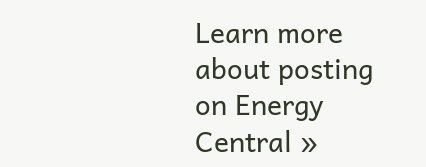Learn more about posting on Energy Central »